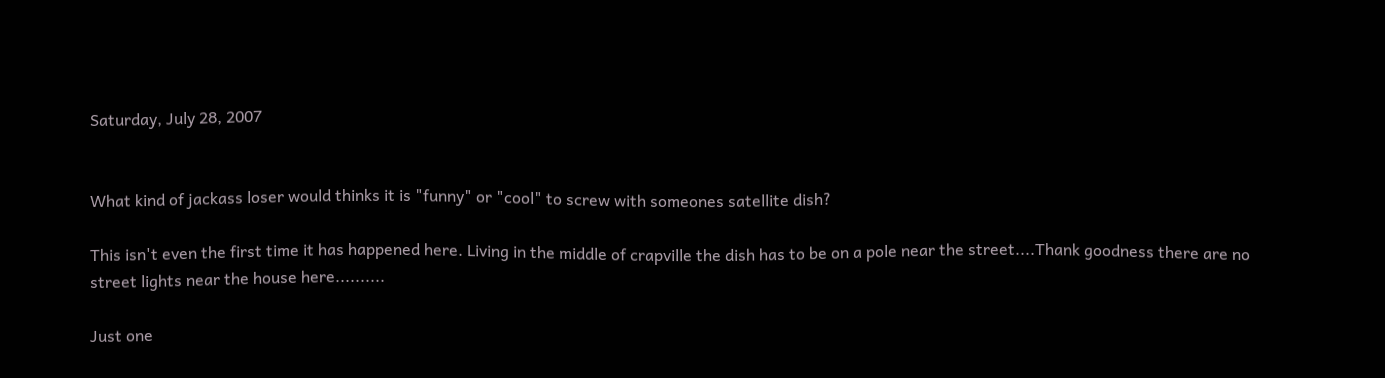Saturday, July 28, 2007


What kind of jackass loser would thinks it is "funny" or "cool" to screw with someones satellite dish?

This isn't even the first time it has happened here. Living in the middle of crapville the dish has to be on a pole near the street....Thank goodness there are no street lights near the house here..........

Just one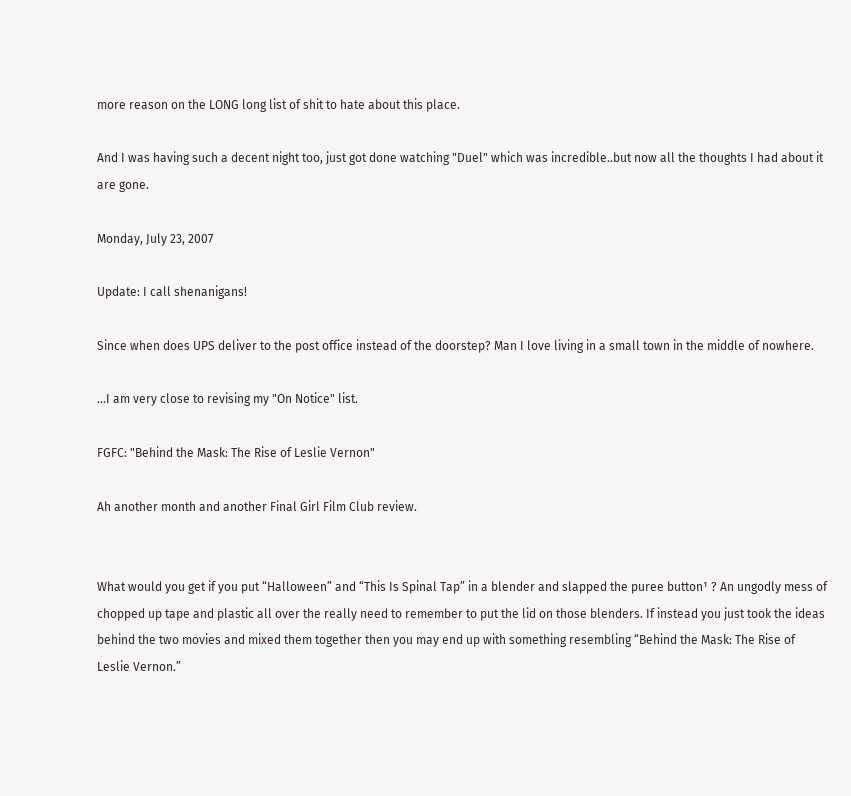more reason on the LONG long list of shit to hate about this place.

And I was having such a decent night too, just got done watching "Duel" which was incredible..but now all the thoughts I had about it are gone.

Monday, July 23, 2007

Update: I call shenanigans!

Since when does UPS deliver to the post office instead of the doorstep? Man I love living in a small town in the middle of nowhere.

...I am very close to revising my "On Notice" list.

FGFC: "Behind the Mask: The Rise of Leslie Vernon"

Ah another month and another Final Girl Film Club review.


What would you get if you put “Halloween” and “This Is Spinal Tap” in a blender and slapped the puree button¹ ? An ungodly mess of chopped up tape and plastic all over the really need to remember to put the lid on those blenders. If instead you just took the ideas behind the two movies and mixed them together then you may end up with something resembling “Behind the Mask: The Rise of Leslie Vernon.”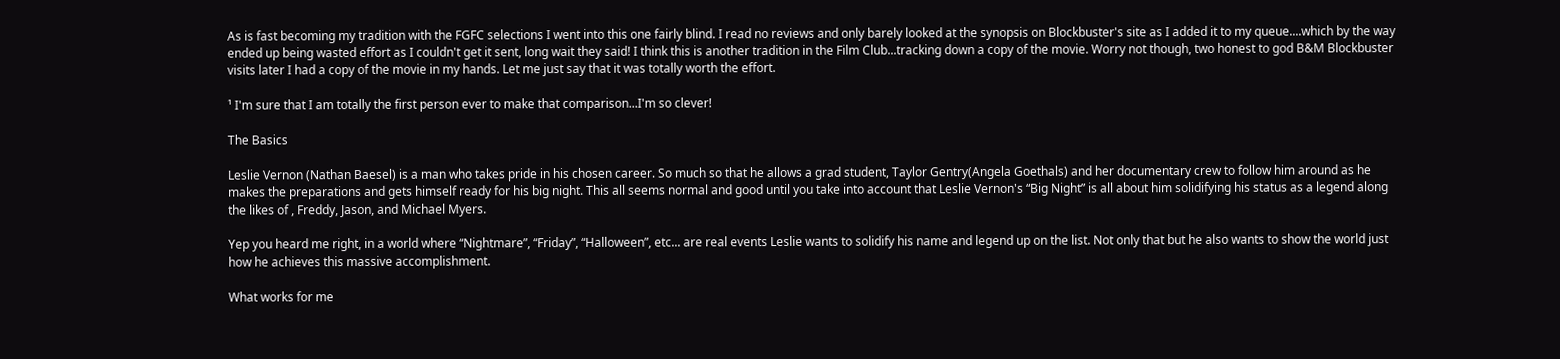As is fast becoming my tradition with the FGFC selections I went into this one fairly blind. I read no reviews and only barely looked at the synopsis on Blockbuster's site as I added it to my queue....which by the way ended up being wasted effort as I couldn't get it sent, long wait they said! I think this is another tradition in the Film Club...tracking down a copy of the movie. Worry not though, two honest to god B&M Blockbuster visits later I had a copy of the movie in my hands. Let me just say that it was totally worth the effort.

¹ I'm sure that I am totally the first person ever to make that comparison...I'm so clever!

The Basics

Leslie Vernon (Nathan Baesel) is a man who takes pride in his chosen career. So much so that he allows a grad student, Taylor Gentry(Angela Goethals) and her documentary crew to follow him around as he makes the preparations and gets himself ready for his big night. This all seems normal and good until you take into account that Leslie Vernon's “Big Night” is all about him solidifying his status as a legend along the likes of , Freddy, Jason, and Michael Myers.

Yep you heard me right, in a world where “Nightmare”, “Friday”, “Halloween”, etc... are real events Leslie wants to solidify his name and legend up on the list. Not only that but he also wants to show the world just how he achieves this massive accomplishment.

What works for me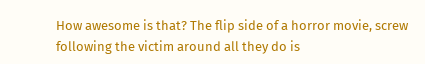How awesome is that? The flip side of a horror movie, screw following the victim around all they do is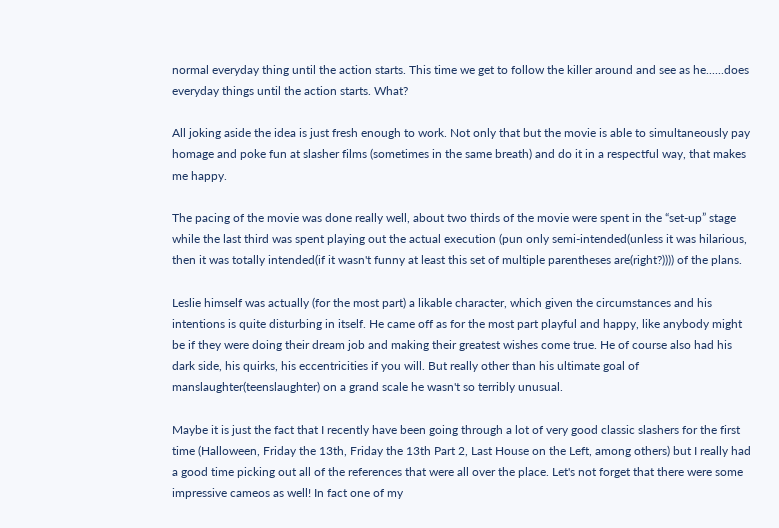normal everyday thing until the action starts. This time we get to follow the killer around and see as he......does everyday things until the action starts. What?

All joking aside the idea is just fresh enough to work. Not only that but the movie is able to simultaneously pay homage and poke fun at slasher films (sometimes in the same breath) and do it in a respectful way, that makes me happy.

The pacing of the movie was done really well, about two thirds of the movie were spent in the “set-up” stage while the last third was spent playing out the actual execution (pun only semi-intended(unless it was hilarious, then it was totally intended(if it wasn't funny at least this set of multiple parentheses are(right?)))) of the plans.

Leslie himself was actually (for the most part) a likable character, which given the circumstances and his intentions is quite disturbing in itself. He came off as for the most part playful and happy, like anybody might be if they were doing their dream job and making their greatest wishes come true. He of course also had his dark side, his quirks, his eccentricities if you will. But really other than his ultimate goal of manslaughter(teenslaughter) on a grand scale he wasn't so terribly unusual.

Maybe it is just the fact that I recently have been going through a lot of very good classic slashers for the first time (Halloween, Friday the 13th, Friday the 13th Part 2, Last House on the Left, among others) but I really had a good time picking out all of the references that were all over the place. Let's not forget that there were some impressive cameos as well! In fact one of my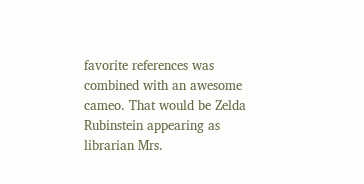favorite references was combined with an awesome cameo. That would be Zelda Rubinstein appearing as librarian Mrs.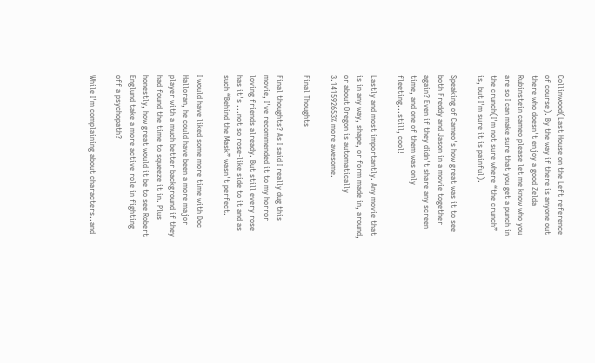Collinwood(Last House on the Left reference of course). By the way if there is anyone out there who doesn't enjoy a good Zelda Rubinstein cameo please let me know who you are so I can make sure that you get a punch in the crunch(I'm not sure where “the crunch” is, but I'm sure it is painful).

Speaking of Cameo's how great was it to see both Freddy and Jason in a movie together again? Even if they didn't share any screen time, and one of them was only fleeting...still, cool!

Lastly and most importantly. Any movie that is in any way, shape, or form made in, around, or about Oregon is automatically 3.141592653% more awesome.

Final Thoughts

Final thoughts? As I said I really dug this movie, I've recommended it to my horror loving friends already. But still every rose has it's ...not so rose-like side to it and as such “Behind the Mask” wasn't perfect.

I would have liked some more time with Doc Halloran, he could have been a more major player with a much better background if they had found the time to squeeze it in. Plus honestly, how great would it be to see Robert Englund take a more active role in fighting off a psychopath?

While I'm complaining about characters..and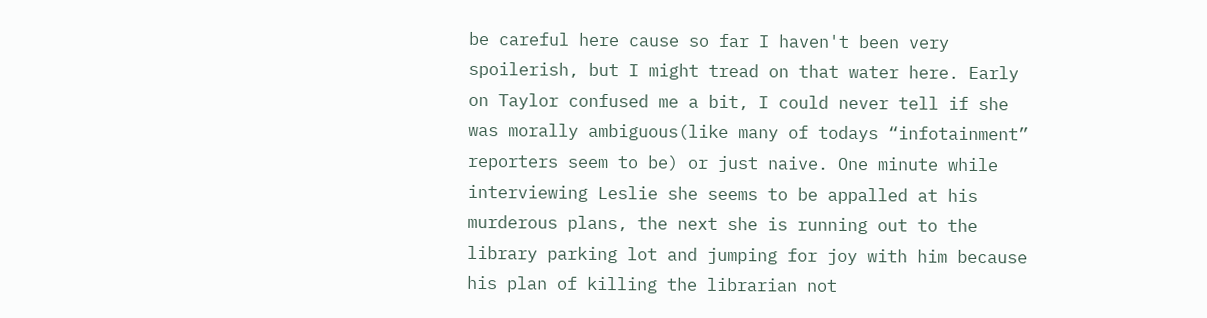be careful here cause so far I haven't been very spoilerish, but I might tread on that water here. Early on Taylor confused me a bit, I could never tell if she was morally ambiguous(like many of todays “infotainment” reporters seem to be) or just naive. One minute while interviewing Leslie she seems to be appalled at his murderous plans, the next she is running out to the library parking lot and jumping for joy with him because his plan of killing the librarian not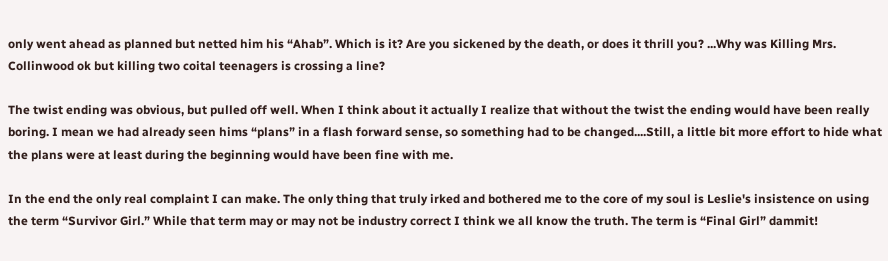only went ahead as planned but netted him his “Ahab”. Which is it? Are you sickened by the death, or does it thrill you? ...Why was Killing Mrs. Collinwood ok but killing two coital teenagers is crossing a line?

The twist ending was obvious, but pulled off well. When I think about it actually I realize that without the twist the ending would have been really boring. I mean we had already seen hims “plans” in a flash forward sense, so something had to be changed....Still, a little bit more effort to hide what the plans were at least during the beginning would have been fine with me.

In the end the only real complaint I can make. The only thing that truly irked and bothered me to the core of my soul is Leslie's insistence on using the term “Survivor Girl.” While that term may or may not be industry correct I think we all know the truth. The term is “Final Girl” dammit!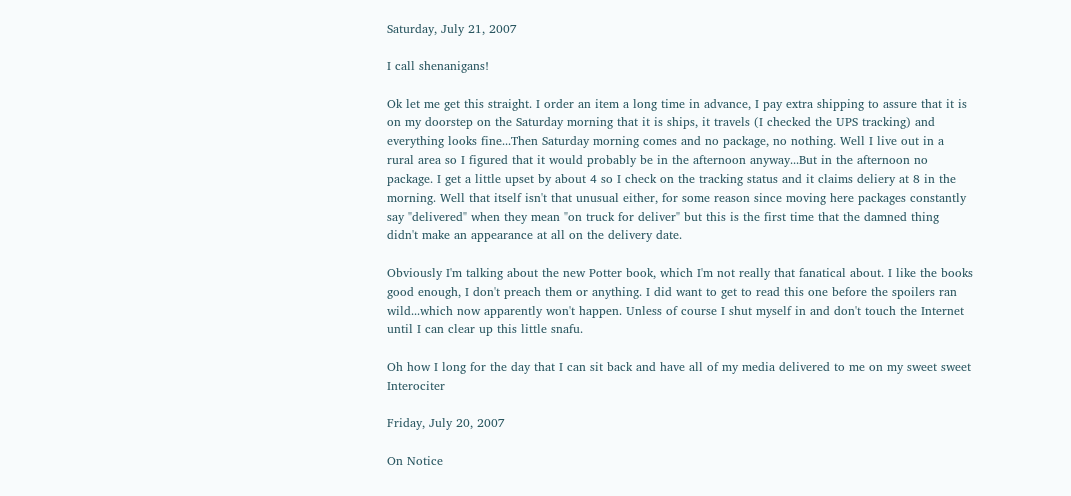Saturday, July 21, 2007

I call shenanigans!

Ok let me get this straight. I order an item a long time in advance, I pay extra shipping to assure that it is on my doorstep on the Saturday morning that it is ships, it travels (I checked the UPS tracking) and everything looks fine...Then Saturday morning comes and no package, no nothing. Well I live out in a rural area so I figured that it would probably be in the afternoon anyway...But in the afternoon no package. I get a little upset by about 4 so I check on the tracking status and it claims deliery at 8 in the morning. Well that itself isn't that unusual either, for some reason since moving here packages constantly say "delivered" when they mean "on truck for deliver" but this is the first time that the damned thing didn't make an appearance at all on the delivery date.

Obviously I'm talking about the new Potter book, which I'm not really that fanatical about. I like the books good enough, I don't preach them or anything. I did want to get to read this one before the spoilers ran wild...which now apparently won't happen. Unless of course I shut myself in and don't touch the Internet until I can clear up this little snafu.

Oh how I long for the day that I can sit back and have all of my media delivered to me on my sweet sweet Interociter

Friday, July 20, 2007

On Notice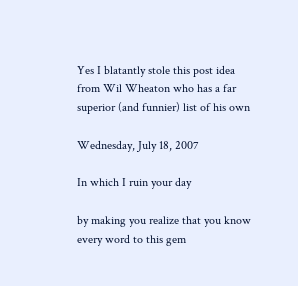Yes I blatantly stole this post idea from Wil Wheaton who has a far superior (and funnier) list of his own

Wednesday, July 18, 2007

In which I ruin your day

by making you realize that you know every word to this gem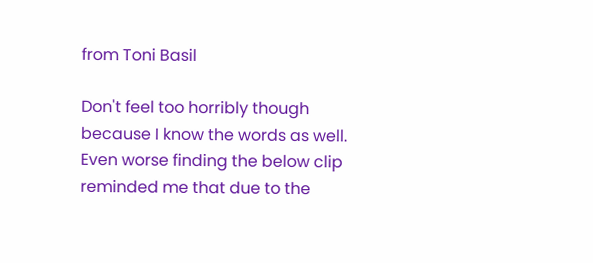from Toni Basil

Don't feel too horribly though because I know the words as well. Even worse finding the below clip reminded me that due to the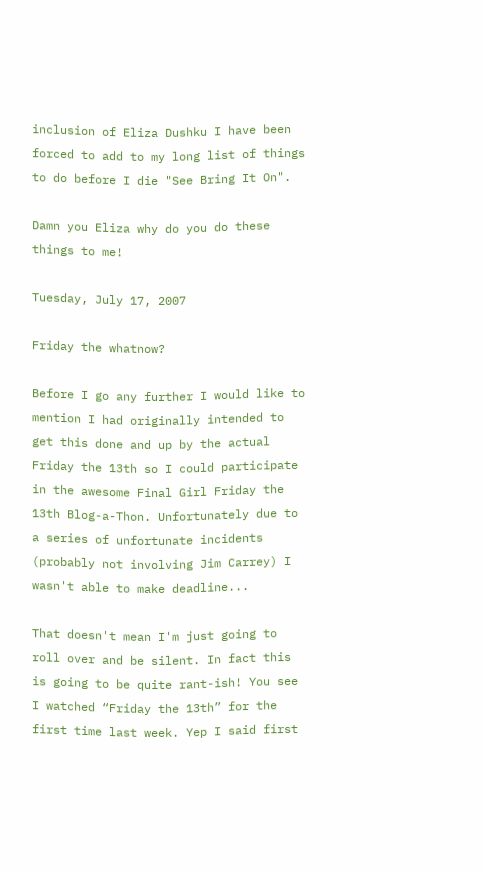inclusion of Eliza Dushku I have been forced to add to my long list of things to do before I die "See Bring It On".

Damn you Eliza why do you do these things to me!

Tuesday, July 17, 2007

Friday the whatnow?

Before I go any further I would like to mention I had originally intended to get this done and up by the actual Friday the 13th so I could participate in the awesome Final Girl Friday the 13th Blog-a-Thon. Unfortunately due to a series of unfortunate incidents (probably not involving Jim Carrey) I wasn't able to make deadline...

That doesn't mean I'm just going to roll over and be silent. In fact this is going to be quite rant-ish! You see I watched “Friday the 13th” for the first time last week. Yep I said first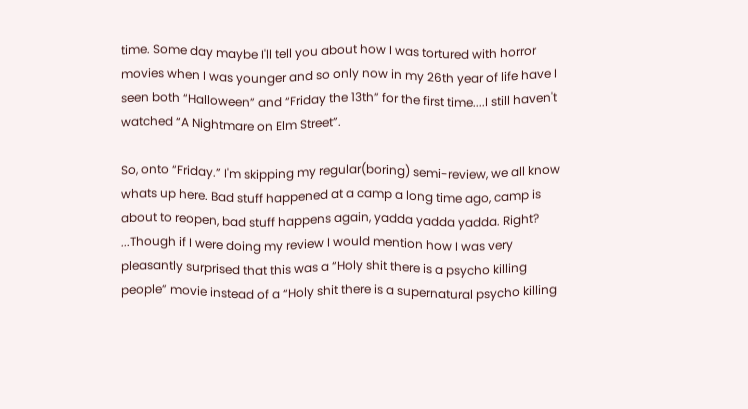time. Some day maybe I'll tell you about how I was tortured with horror movies when I was younger and so only now in my 26th year of life have I seen both “Halloween” and “Friday the 13th” for the first time....I still haven't watched “A Nightmare on Elm Street”.

So, onto “Friday.” I'm skipping my regular(boring) semi-review, we all know whats up here. Bad stuff happened at a camp a long time ago, camp is about to reopen, bad stuff happens again, yadda yadda yadda. Right? ...Though if I were doing my review I would mention how I was very pleasantly surprised that this was a “Holy shit there is a psycho killing people” movie instead of a “Holy shit there is a supernatural psycho killing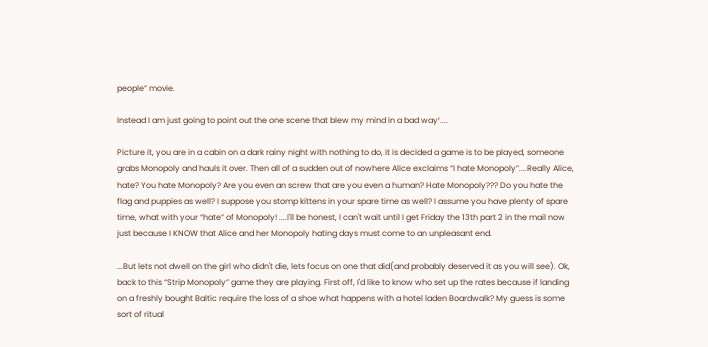people” movie.

Instead I am just going to point out the one scene that blew my mind in a bad way¹....

Picture it, you are in a cabin on a dark rainy night with nothing to do, it is decided a game is to be played, someone grabs Monopoly and hauls it over. Then all of a sudden out of nowhere Alice exclaims “I hate Monopoly”....Really Alice, hate? You hate Monopoly? Are you even an screw that are you even a human? Hate Monopoly??? Do you hate the flag and puppies as well? I suppose you stomp kittens in your spare time as well? I assume you have plenty of spare time, what with your “hate” of Monopoly! ....I'll be honest, I can't wait until I get Friday the 13th part 2 in the mail now just because I KNOW that Alice and her Monopoly hating days must come to an unpleasant end.

...But lets not dwell on the girl who didn't die, lets focus on one that did(and probably deserved it as you will see). Ok, back to this “Strip Monopoly” game they are playing. First off, I'd like to know who set up the rates because if landing on a freshly bought Baltic require the loss of a shoe what happens with a hotel laden Boardwalk? My guess is some sort of ritual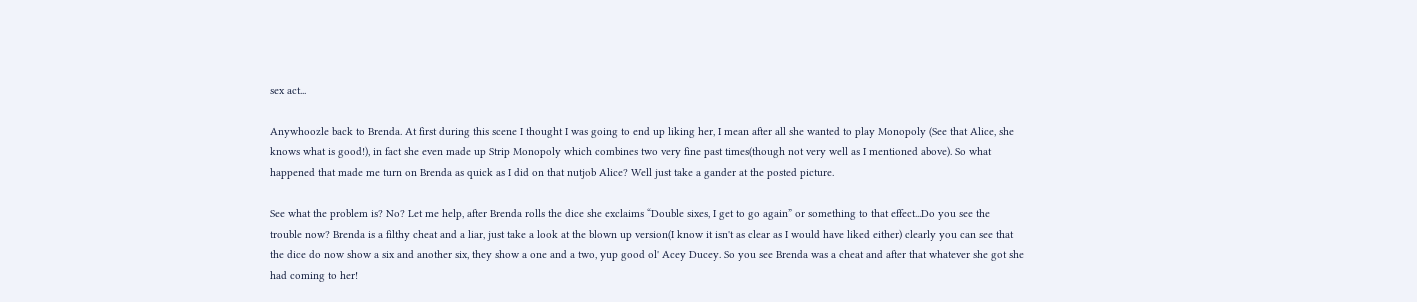sex act...

Anywhoozle back to Brenda. At first during this scene I thought I was going to end up liking her, I mean after all she wanted to play Monopoly (See that Alice, she knows what is good!), in fact she even made up Strip Monopoly which combines two very fine past times(though not very well as I mentioned above). So what happened that made me turn on Brenda as quick as I did on that nutjob Alice? Well just take a gander at the posted picture.

See what the problem is? No? Let me help, after Brenda rolls the dice she exclaims “Double sixes, I get to go again” or something to that effect...Do you see the trouble now? Brenda is a filthy cheat and a liar, just take a look at the blown up version(I know it isn't as clear as I would have liked either) clearly you can see that the dice do now show a six and another six, they show a one and a two, yup good ol' Acey Ducey. So you see Brenda was a cheat and after that whatever she got she had coming to her!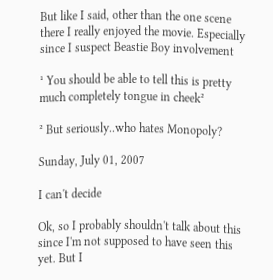But like I said, other than the one scene there I really enjoyed the movie. Especially since I suspect Beastie Boy involvement

¹ You should be able to tell this is pretty much completely tongue in cheek²

² But seriously..who hates Monopoly?

Sunday, July 01, 2007

I can't decide

Ok, so I probably shouldn't talk about this since I'm not supposed to have seen this yet. But I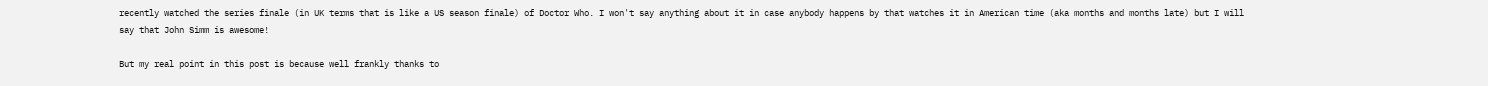recently watched the series finale (in UK terms that is like a US season finale) of Doctor Who. I won't say anything about it in case anybody happens by that watches it in American time (aka months and months late) but I will say that John Simm is awesome!

But my real point in this post is because well frankly thanks to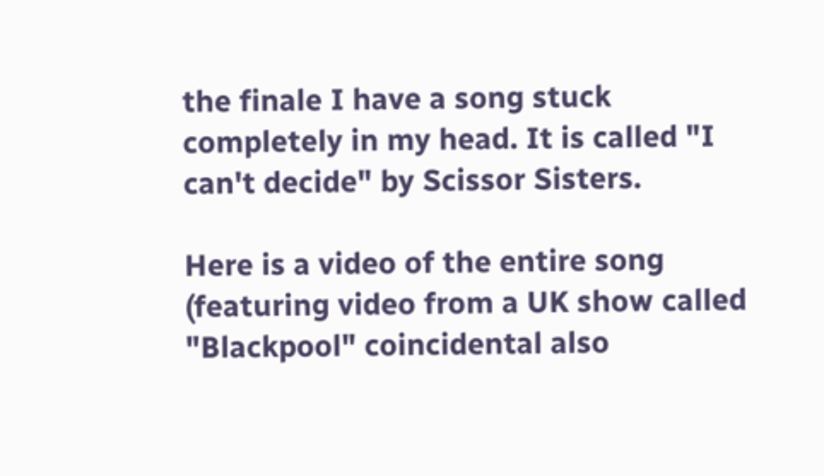the finale I have a song stuck completely in my head. It is called "I can't decide" by Scissor Sisters.

Here is a video of the entire song (featuring video from a UK show called "Blackpool" coincidental also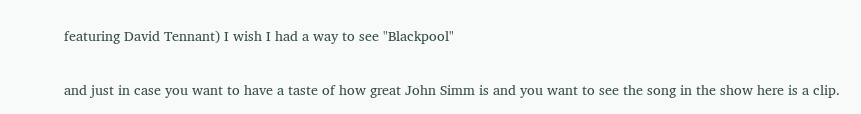featuring David Tennant) I wish I had a way to see "Blackpool"

and just in case you want to have a taste of how great John Simm is and you want to see the song in the show here is a clip.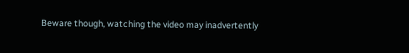Beware though, watching the video may inadvertently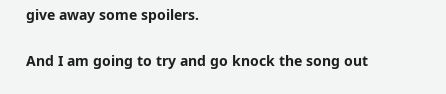give away some spoilers.

And I am going to try and go knock the song out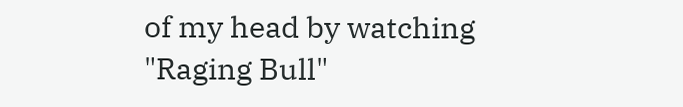of my head by watching "Raging Bull"